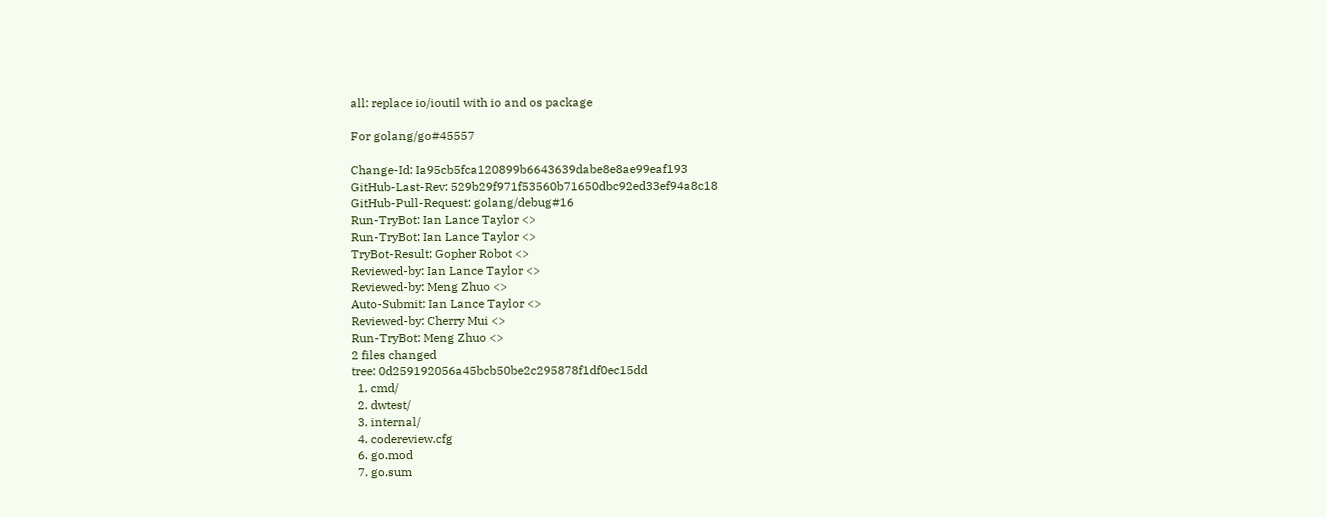all: replace io/ioutil with io and os package

For golang/go#45557

Change-Id: Ia95cb5fca120899b6643639dabe8e8ae99eaf193
GitHub-Last-Rev: 529b29f971f53560b71650dbc92ed33ef94a8c18
GitHub-Pull-Request: golang/debug#16
Run-TryBot: Ian Lance Taylor <>
Run-TryBot: Ian Lance Taylor <>
TryBot-Result: Gopher Robot <>
Reviewed-by: Ian Lance Taylor <>
Reviewed-by: Meng Zhuo <>
Auto-Submit: Ian Lance Taylor <>
Reviewed-by: Cherry Mui <>
Run-TryBot: Meng Zhuo <>
2 files changed
tree: 0d259192056a45bcb50be2c295878f1df0ec15dd
  1. cmd/
  2. dwtest/
  3. internal/
  4. codereview.cfg
  6. go.mod
  7. go.sum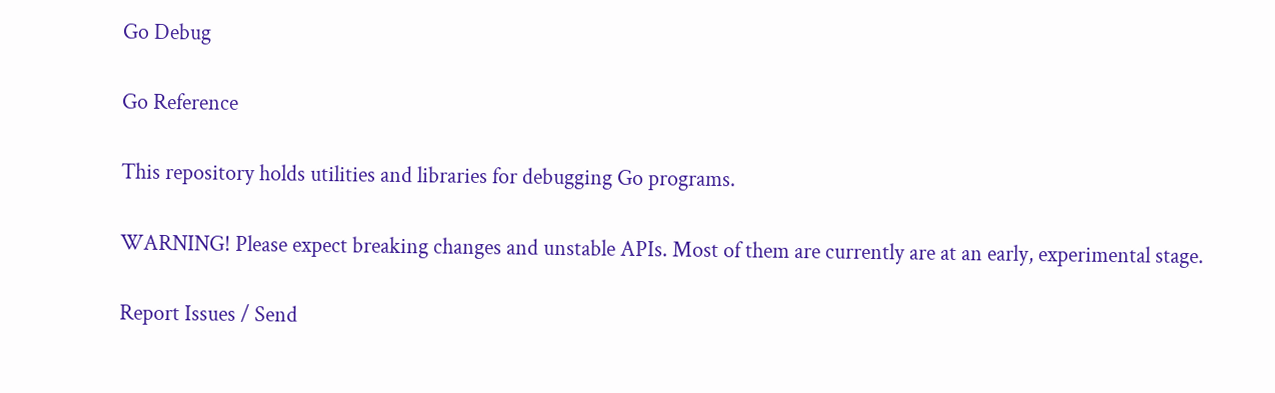Go Debug

Go Reference

This repository holds utilities and libraries for debugging Go programs.

WARNING! Please expect breaking changes and unstable APIs. Most of them are currently are at an early, experimental stage.

Report Issues / Send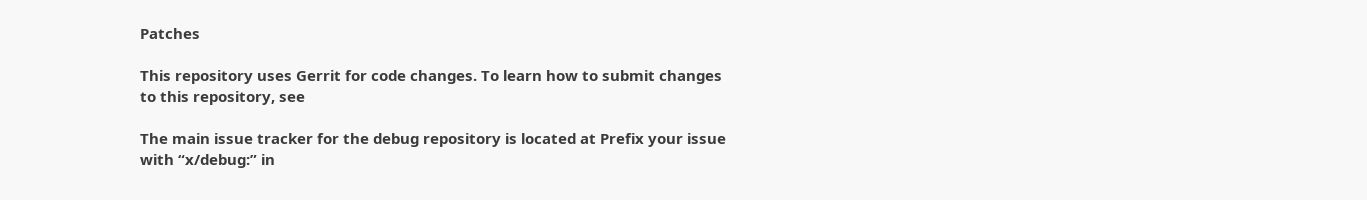Patches

This repository uses Gerrit for code changes. To learn how to submit changes to this repository, see

The main issue tracker for the debug repository is located at Prefix your issue with “x/debug:” in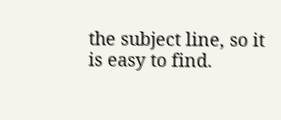the subject line, so it is easy to find.